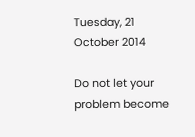Tuesday, 21 October 2014

Do not let your problem become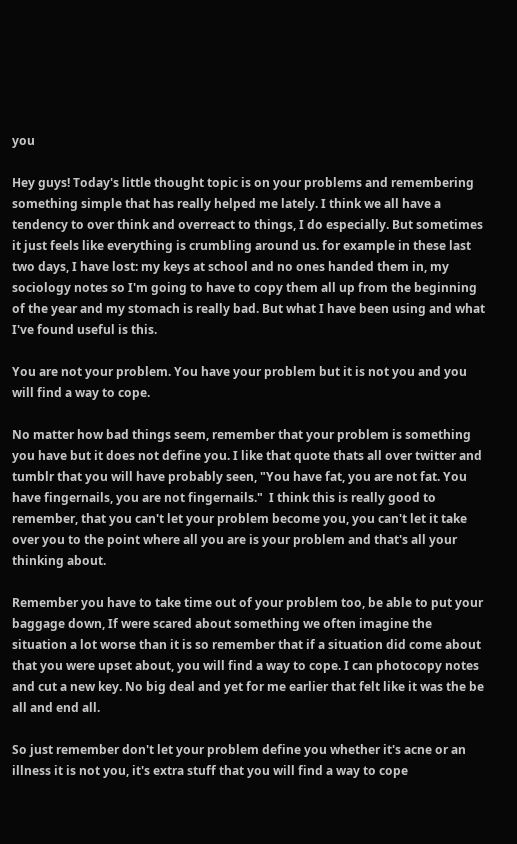you

Hey guys! Today's little thought topic is on your problems and remembering something simple that has really helped me lately. I think we all have a tendency to over think and overreact to things, I do especially. But sometimes it just feels like everything is crumbling around us. for example in these last two days, I have lost: my keys at school and no ones handed them in, my sociology notes so I'm going to have to copy them all up from the beginning of the year and my stomach is really bad. But what I have been using and what I've found useful is this.

You are not your problem. You have your problem but it is not you and you will find a way to cope.

No matter how bad things seem, remember that your problem is something you have but it does not define you. I like that quote thats all over twitter and tumblr that you will have probably seen, "You have fat, you are not fat. You have fingernails, you are not fingernails."  I think this is really good to remember, that you can't let your problem become you, you can't let it take over you to the point where all you are is your problem and that's all your thinking about.

Remember you have to take time out of your problem too, be able to put your baggage down, If were scared about something we often imagine the situation a lot worse than it is so remember that if a situation did come about that you were upset about, you will find a way to cope. I can photocopy notes and cut a new key. No big deal and yet for me earlier that felt like it was the be all and end all.

So just remember don't let your problem define you whether it's acne or an illness it is not you, it's extra stuff that you will find a way to cope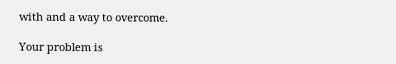with and a way to overcome.

Your problem is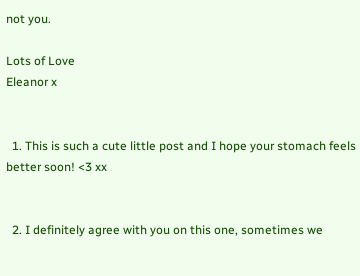not you.

Lots of Love
Eleanor x


  1. This is such a cute little post and I hope your stomach feels better soon! <3 xx


  2. I definitely agree with you on this one, sometimes we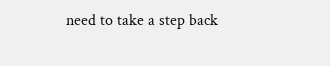need to take a step back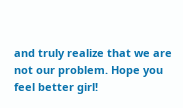and truly realize that we are not our problem. Hope you feel better girl!